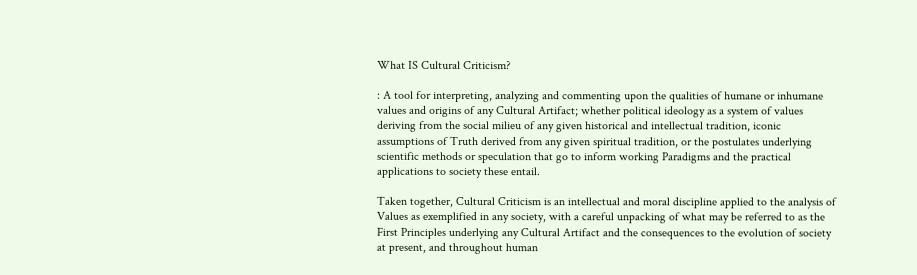What IS Cultural Criticism?

: A tool for interpreting, analyzing and commenting upon the qualities of humane or inhumane values and origins of any Cultural Artifact; whether political ideology as a system of values deriving from the social milieu of any given historical and intellectual tradition, iconic assumptions of Truth derived from any given spiritual tradition, or the postulates underlying scientific methods or speculation that go to inform working Paradigms and the practical applications to society these entail.

Taken together, Cultural Criticism is an intellectual and moral discipline applied to the analysis of Values as exemplified in any society, with a careful unpacking of what may be referred to as the First Principles underlying any Cultural Artifact and the consequences to the evolution of society at present, and throughout human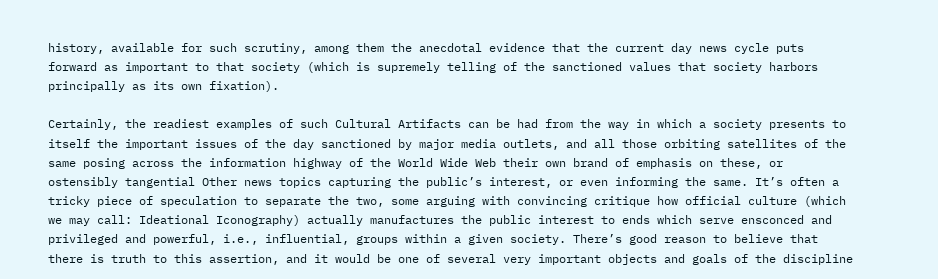history, available for such scrutiny, among them the anecdotal evidence that the current day news cycle puts forward as important to that society (which is supremely telling of the sanctioned values that society harbors principally as its own fixation).

Certainly, the readiest examples of such Cultural Artifacts can be had from the way in which a society presents to itself the important issues of the day sanctioned by major media outlets, and all those orbiting satellites of the same posing across the information highway of the World Wide Web their own brand of emphasis on these, or ostensibly tangential Other news topics capturing the public’s interest, or even informing the same. It’s often a tricky piece of speculation to separate the two, some arguing with convincing critique how official culture (which we may call: Ideational Iconography) actually manufactures the public interest to ends which serve ensconced and privileged and powerful, i.e., influential, groups within a given society. There’s good reason to believe that there is truth to this assertion, and it would be one of several very important objects and goals of the discipline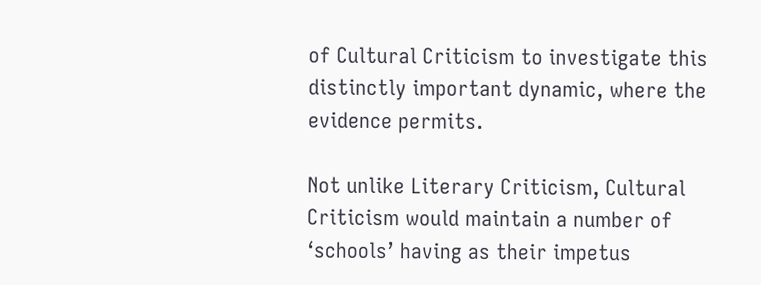of Cultural Criticism to investigate this distinctly important dynamic, where the evidence permits.

Not unlike Literary Criticism, Cultural Criticism would maintain a number of ‘schools’ having as their impetus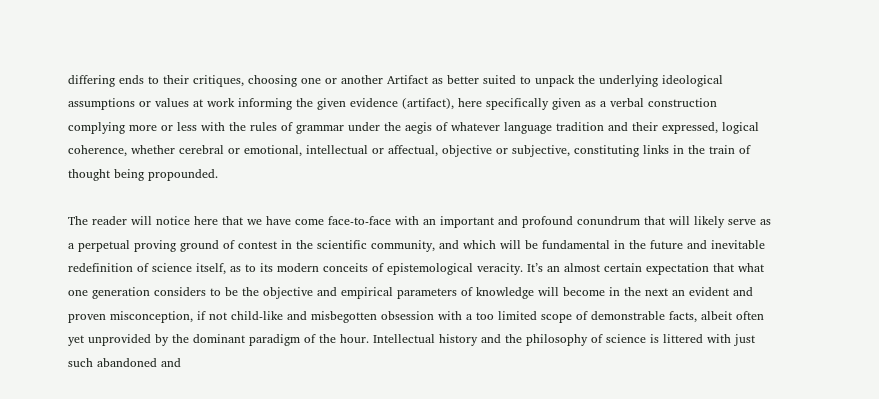differing ends to their critiques, choosing one or another Artifact as better suited to unpack the underlying ideological assumptions or values at work informing the given evidence (artifact), here specifically given as a verbal construction complying more or less with the rules of grammar under the aegis of whatever language tradition and their expressed, logical coherence, whether cerebral or emotional, intellectual or affectual, objective or subjective, constituting links in the train of thought being propounded.

The reader will notice here that we have come face-to-face with an important and profound conundrum that will likely serve as a perpetual proving ground of contest in the scientific community, and which will be fundamental in the future and inevitable redefinition of science itself, as to its modern conceits of epistemological veracity. It’s an almost certain expectation that what one generation considers to be the objective and empirical parameters of knowledge will become in the next an evident and proven misconception, if not child-like and misbegotten obsession with a too limited scope of demonstrable facts, albeit often yet unprovided by the dominant paradigm of the hour. Intellectual history and the philosophy of science is littered with just such abandoned and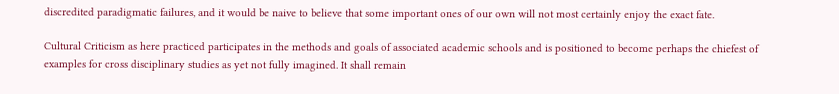discredited paradigmatic failures, and it would be naive to believe that some important ones of our own will not most certainly enjoy the exact fate.

Cultural Criticism as here practiced participates in the methods and goals of associated academic schools and is positioned to become perhaps the chiefest of examples for cross disciplinary studies as yet not fully imagined. It shall remain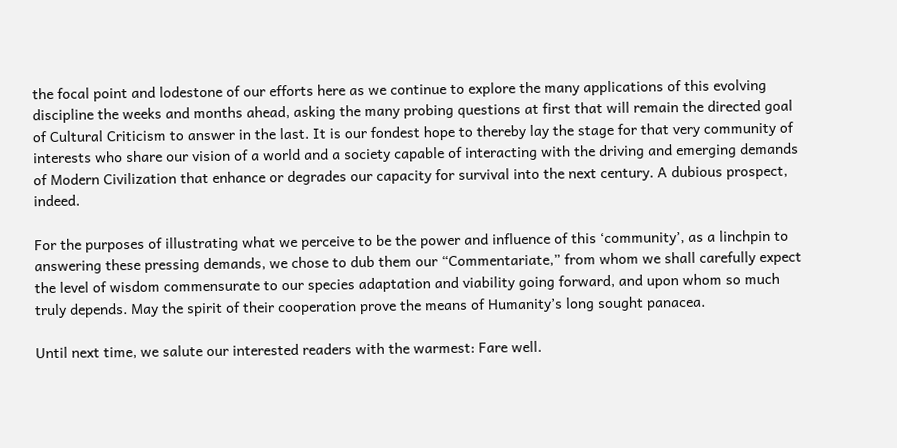the focal point and lodestone of our efforts here as we continue to explore the many applications of this evolving discipline the weeks and months ahead, asking the many probing questions at first that will remain the directed goal of Cultural Criticism to answer in the last. It is our fondest hope to thereby lay the stage for that very community of interests who share our vision of a world and a society capable of interacting with the driving and emerging demands of Modern Civilization that enhance or degrades our capacity for survival into the next century. A dubious prospect, indeed.

For the purposes of illustrating what we perceive to be the power and influence of this ‘community’, as a linchpin to answering these pressing demands, we chose to dub them our “Commentariate,” from whom we shall carefully expect the level of wisdom commensurate to our species adaptation and viability going forward, and upon whom so much truly depends. May the spirit of their cooperation prove the means of Humanity’s long sought panacea.

Until next time, we salute our interested readers with the warmest: Fare well.